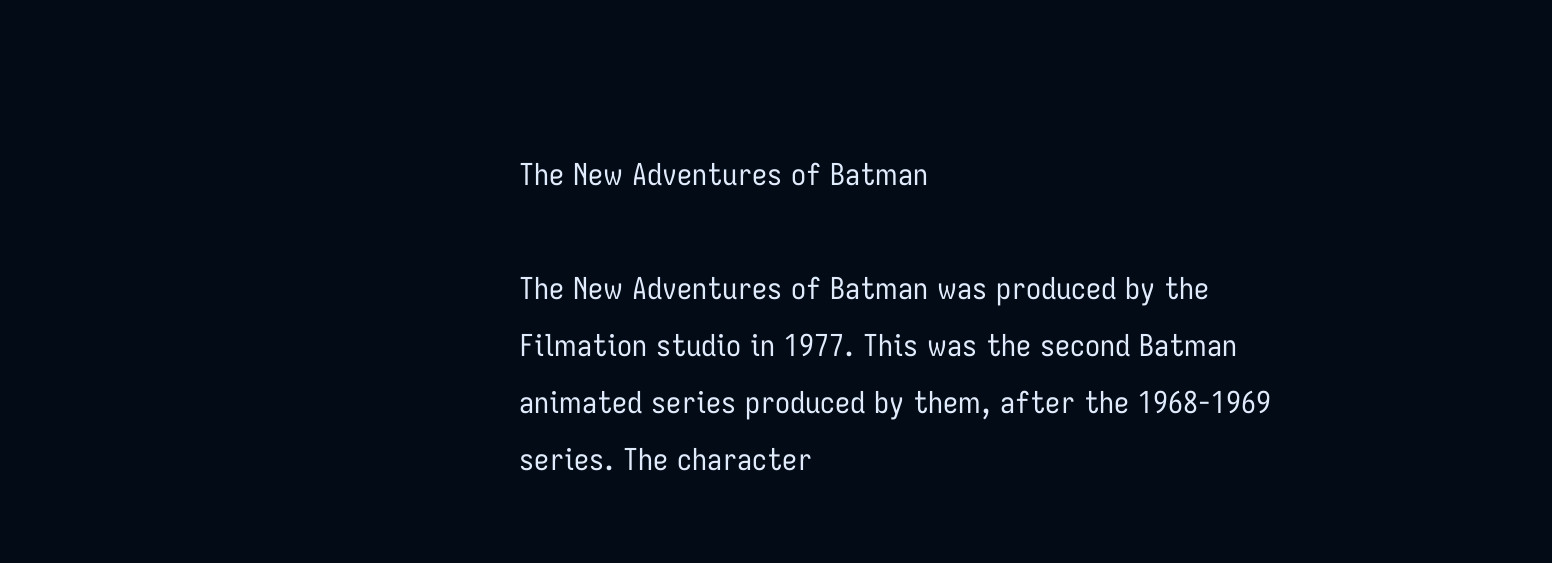The New Adventures of Batman

The New Adventures of Batman was produced by the
Filmation studio in 1977. This was the second Batman
animated series produced by them, after the 1968-1969
series. The character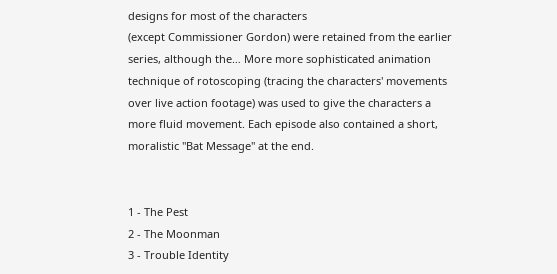designs for most of the characters
(except Commissioner Gordon) were retained from the earlier
series, although the… More more sophisticated animation
technique of rotoscoping (tracing the characters' movements
over live action footage) was used to give the characters a
more fluid movement. Each episode also contained a short,
moralistic "Bat Message" at the end.


1 - The Pest
2 - The Moonman
3 - Trouble Identity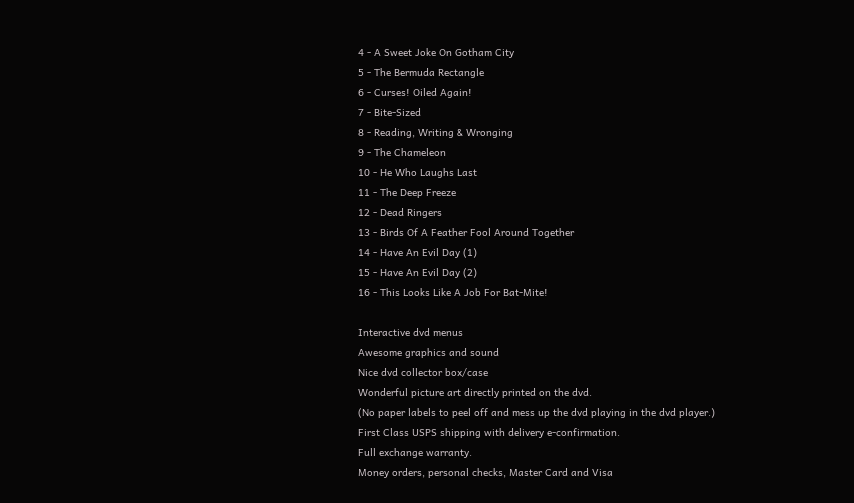4 - A Sweet Joke On Gotham City
5 - The Bermuda Rectangle
6 - Curses! Oiled Again!
7 - Bite-Sized
8 - Reading, Writing & Wronging
9 - The Chameleon
10 - He Who Laughs Last
11 - The Deep Freeze
12 - Dead Ringers
13 - Birds Of A Feather Fool Around Together
14 - Have An Evil Day (1)
15 - Have An Evil Day (2)
16 - This Looks Like A Job For Bat-Mite!

Interactive dvd menus
Awesome graphics and sound
Nice dvd collector box/case
Wonderful picture art directly printed on the dvd.
(No paper labels to peel off and mess up the dvd playing in the dvd player.)
First Class USPS shipping with delivery e-confirmation.
Full exchange warranty.
Money orders, personal checks, Master Card and Visa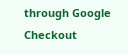through Google
Checkout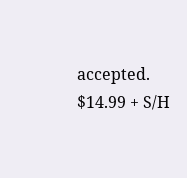accepted.
$14.99 + S/H